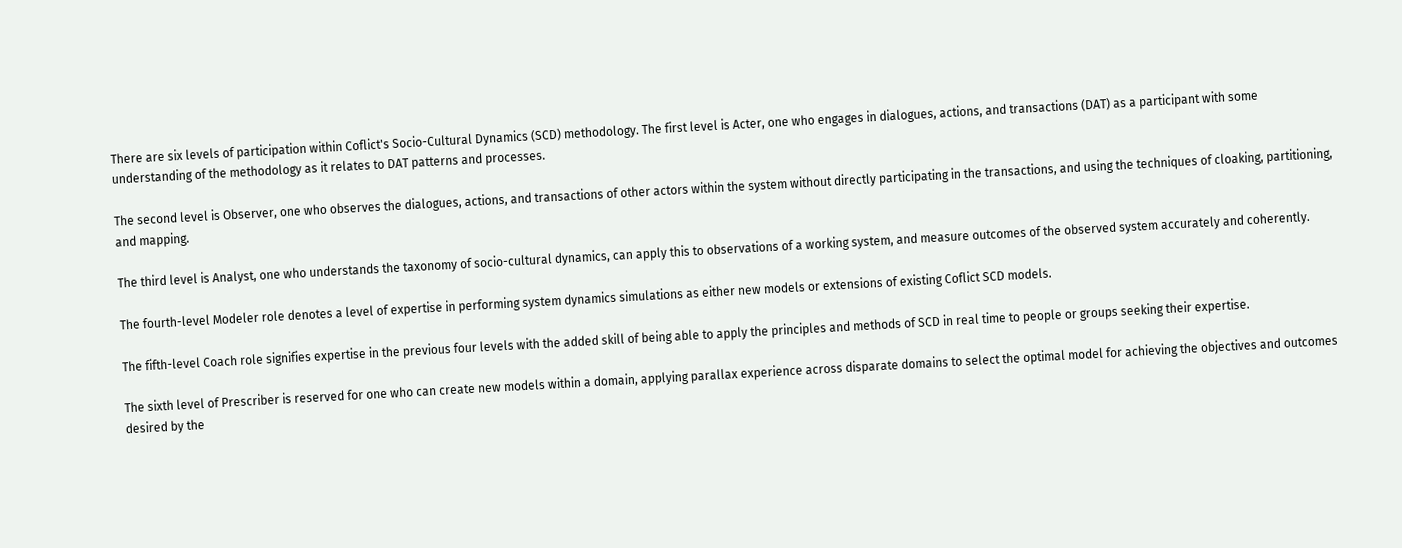There are six levels of participation within Coflict's Socio-Cultural Dynamics (SCD) methodology. The first level is Acter, one who engages in dialogues, actions, and transactions (DAT) as a participant with some understanding of the methodology as it relates to DAT patterns and processes.

The second level is Observer, one who observes the dialogues, actions, and transactions of other actors within the system without directly participating in the transactions, and using the techniques of cloaking, partitioning, and mapping.

The third level is Analyst, one who understands the taxonomy of socio-cultural dynamics, can apply this to observations of a working system, and measure outcomes of the observed system accurately and coherently.

The fourth-level Modeler role denotes a level of expertise in performing system dynamics simulations as either new models or extensions of existing Coflict SCD models.

The fifth-level Coach role signifies expertise in the previous four levels with the added skill of being able to apply the principles and methods of SCD in real time to people or groups seeking their expertise.

The sixth level of Prescriber is reserved for one who can create new models within a domain, applying parallax experience across disparate domains to select the optimal model for achieving the objectives and outcomes desired by the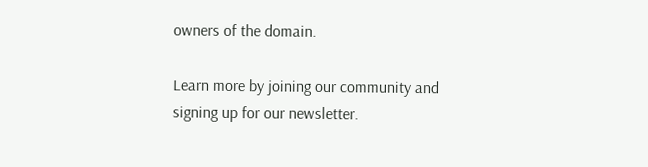owners of the domain.

Learn more by joining our community and signing up for our newsletter.